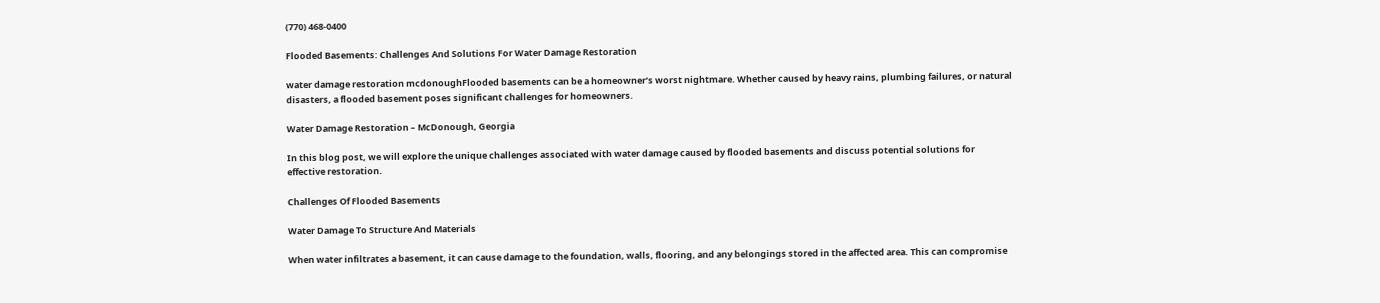(770) 468-0400

Flooded Basements: Challenges And Solutions For Water Damage Restoration

water damage restoration mcdonoughFlooded basements can be a homeowner’s worst nightmare. Whether caused by heavy rains, plumbing failures, or natural disasters, a flooded basement poses significant challenges for homeowners.

Water Damage Restoration – McDonough, Georgia

In this blog post, we will explore the unique challenges associated with water damage caused by flooded basements and discuss potential solutions for effective restoration.

Challenges Of Flooded Basements

Water Damage To Structure And Materials

When water infiltrates a basement, it can cause damage to the foundation, walls, flooring, and any belongings stored in the affected area. This can compromise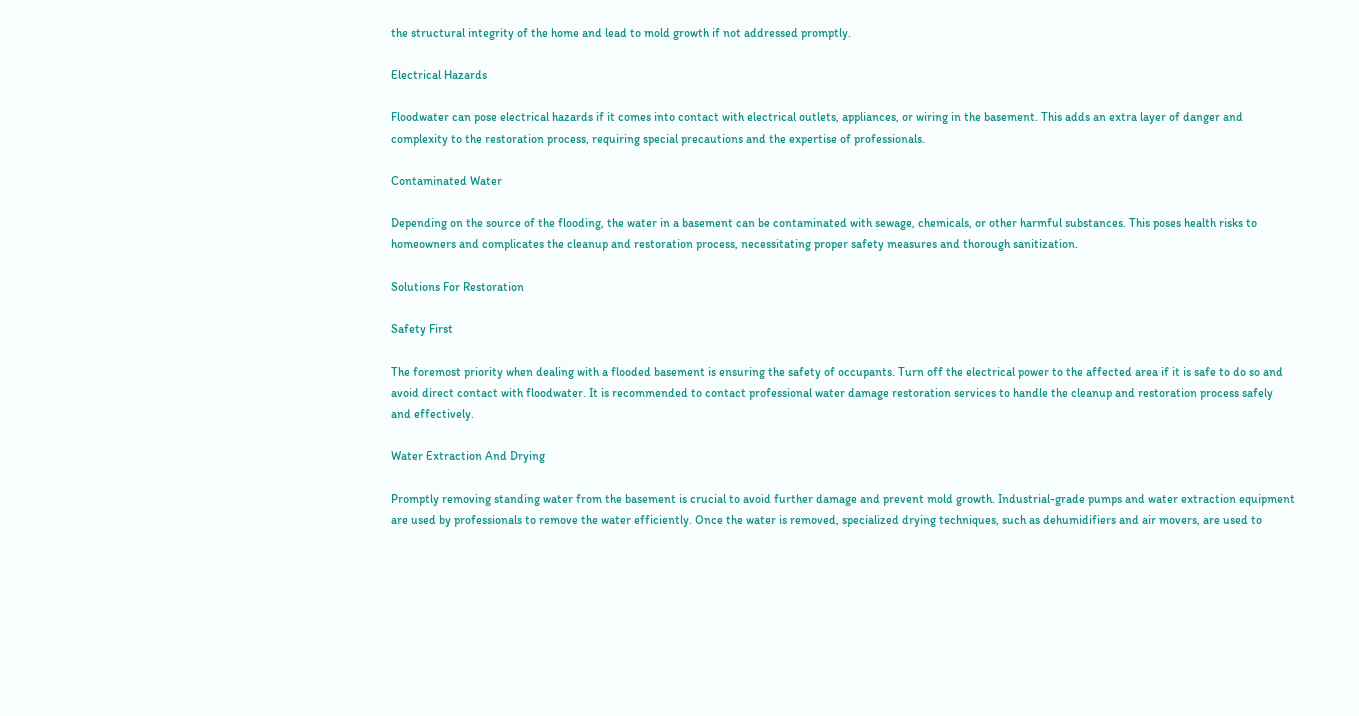the structural integrity of the home and lead to mold growth if not addressed promptly.

Electrical Hazards

Floodwater can pose electrical hazards if it comes into contact with electrical outlets, appliances, or wiring in the basement. This adds an extra layer of danger and complexity to the restoration process, requiring special precautions and the expertise of professionals.

Contaminated Water

Depending on the source of the flooding, the water in a basement can be contaminated with sewage, chemicals, or other harmful substances. This poses health risks to homeowners and complicates the cleanup and restoration process, necessitating proper safety measures and thorough sanitization.

Solutions For Restoration

Safety First

The foremost priority when dealing with a flooded basement is ensuring the safety of occupants. Turn off the electrical power to the affected area if it is safe to do so and avoid direct contact with floodwater. It is recommended to contact professional water damage restoration services to handle the cleanup and restoration process safely and effectively.

Water Extraction And Drying

Promptly removing standing water from the basement is crucial to avoid further damage and prevent mold growth. Industrial-grade pumps and water extraction equipment are used by professionals to remove the water efficiently. Once the water is removed, specialized drying techniques, such as dehumidifiers and air movers, are used to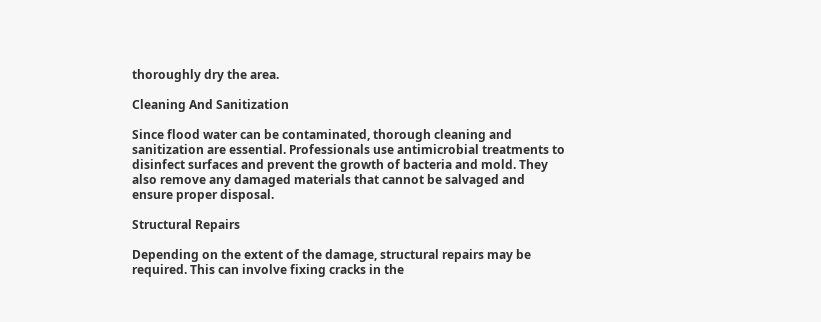thoroughly dry the area.

Cleaning And Sanitization

Since flood water can be contaminated, thorough cleaning and sanitization are essential. Professionals use antimicrobial treatments to disinfect surfaces and prevent the growth of bacteria and mold. They also remove any damaged materials that cannot be salvaged and ensure proper disposal.

Structural Repairs

Depending on the extent of the damage, structural repairs may be required. This can involve fixing cracks in the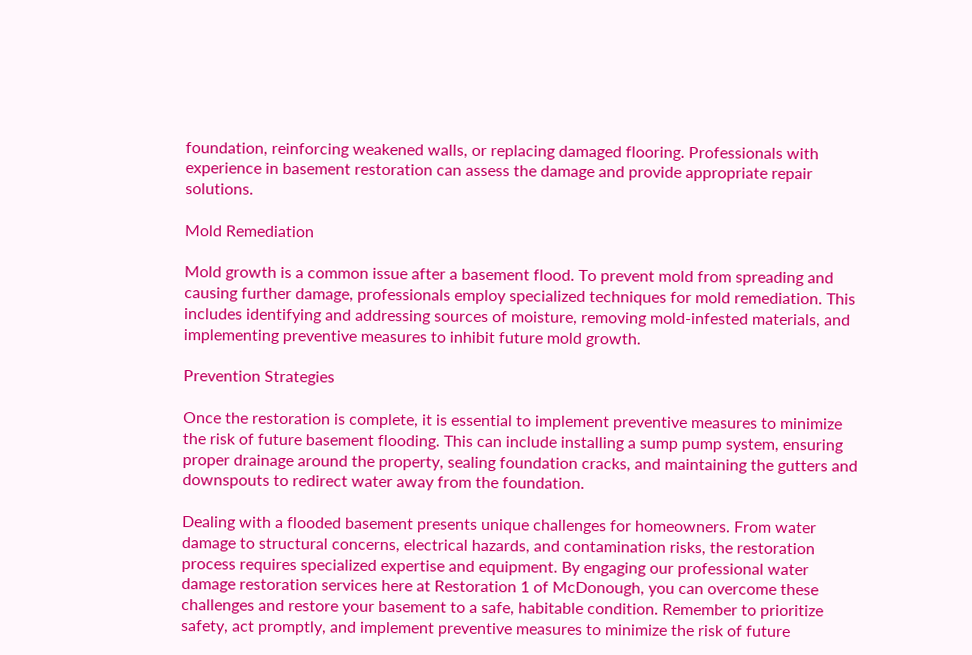foundation, reinforcing weakened walls, or replacing damaged flooring. Professionals with experience in basement restoration can assess the damage and provide appropriate repair solutions.

Mold Remediation

Mold growth is a common issue after a basement flood. To prevent mold from spreading and causing further damage, professionals employ specialized techniques for mold remediation. This includes identifying and addressing sources of moisture, removing mold-infested materials, and implementing preventive measures to inhibit future mold growth.

Prevention Strategies

Once the restoration is complete, it is essential to implement preventive measures to minimize the risk of future basement flooding. This can include installing a sump pump system, ensuring proper drainage around the property, sealing foundation cracks, and maintaining the gutters and downspouts to redirect water away from the foundation.

Dealing with a flooded basement presents unique challenges for homeowners. From water damage to structural concerns, electrical hazards, and contamination risks, the restoration process requires specialized expertise and equipment. By engaging our professional water damage restoration services here at Restoration 1 of McDonough, you can overcome these challenges and restore your basement to a safe, habitable condition. Remember to prioritize safety, act promptly, and implement preventive measures to minimize the risk of future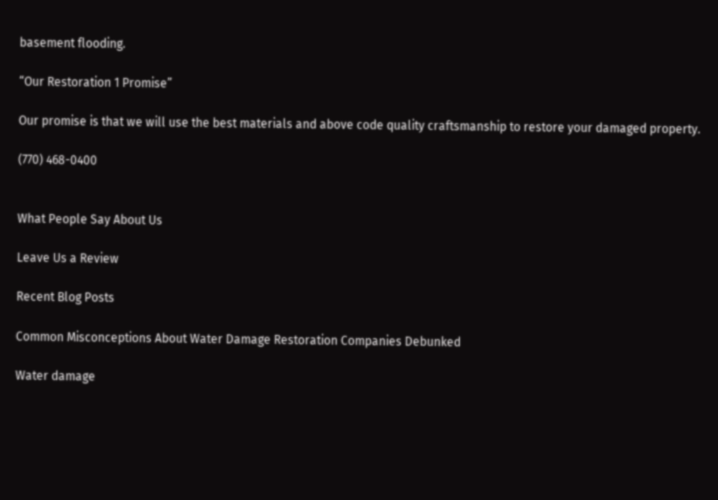basement flooding.

“Our Restoration 1 Promise”

Our promise is that we will use the best materials and above code quality craftsmanship to restore your damaged property.

(770) 468-0400


What People Say About Us

Leave Us a Review

Recent Blog Posts

Common Misconceptions About Water Damage Restoration Companies Debunked

Water damage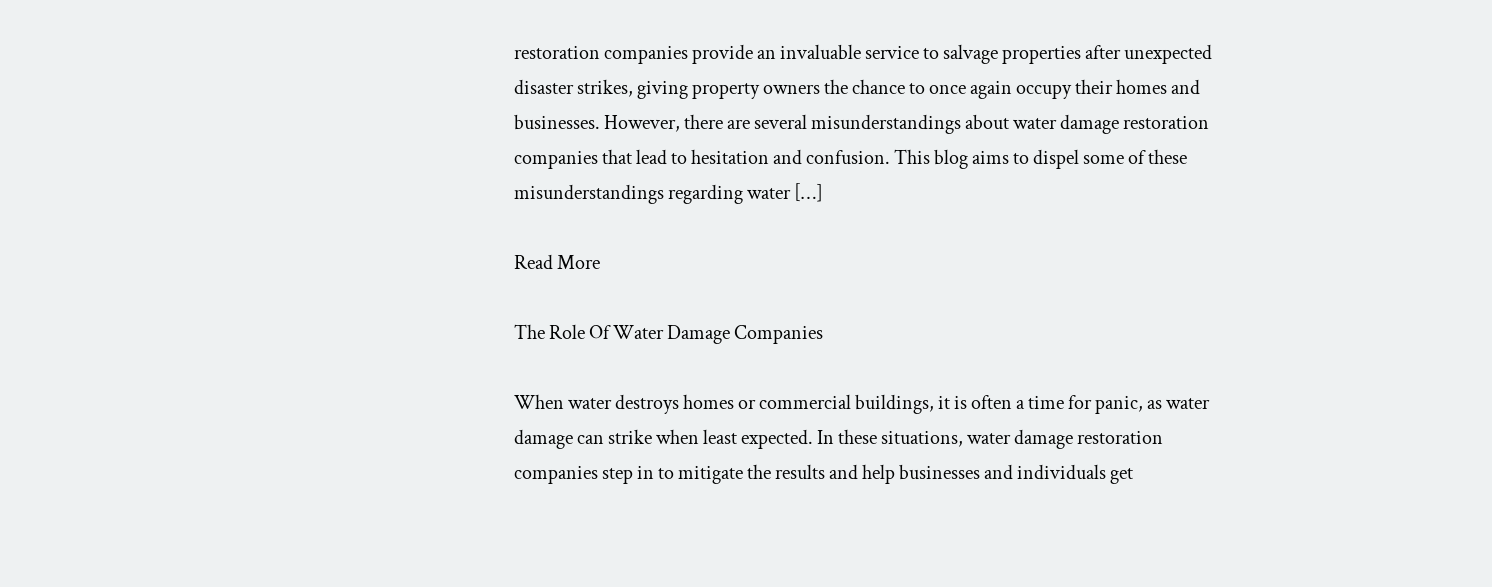restoration companies provide an invaluable service to salvage properties after unexpected disaster strikes, giving property owners the chance to once again occupy their homes and businesses. However, there are several misunderstandings about water damage restoration companies that lead to hesitation and confusion. This blog aims to dispel some of these misunderstandings regarding water […]

Read More

The Role Of Water Damage Companies

When water destroys homes or commercial buildings, it is often a time for panic, as water damage can strike when least expected. In these situations, water damage restoration companies step in to mitigate the results and help businesses and individuals get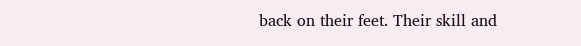back on their feet. Their skill and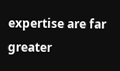expertise are far greater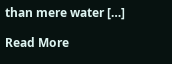than mere water […]

Read More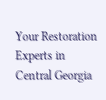Your Restoration Experts in Central Georgia